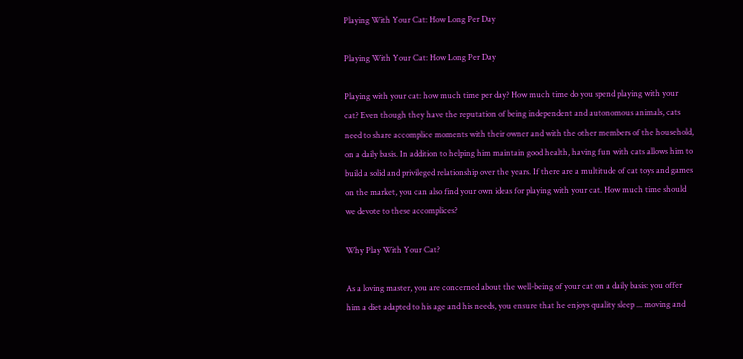Playing With Your Cat: How Long Per Day

Playing With Your Cat: How Long Per Day

Playing with your cat: how much time per day? How much time do you spend playing with your cat? Even though they have the reputation of being independent and autonomous animals, cats need to share accomplice moments with their owner and with the other members of the household, on a daily basis. In addition to helping him maintain good health, having fun with cats allows him to build a solid and privileged relationship over the years. If there are a multitude of cat toys and games on the market, you can also find your own ideas for playing with your cat. How much time should we devote to these accomplices?

Why Play With Your Cat?

As a loving master, you are concerned about the well-being of your cat on a daily basis: you offer him a diet adapted to his age and his needs, you ensure that he enjoys quality sleep ... moving and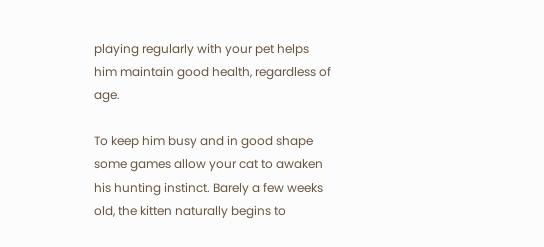playing regularly with your pet helps him maintain good health, regardless of age.

To keep him busy and in good shape some games allow your cat to awaken his hunting instinct. Barely a few weeks old, the kitten naturally begins to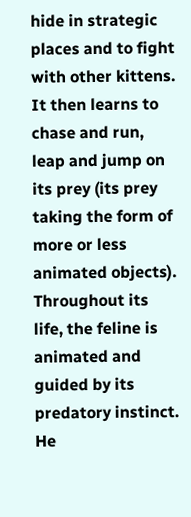hide in strategic places and to fight with other kittens. It then learns to chase and run, leap and jump on its prey (its prey taking the form of more or less animated objects). Throughout its life, the feline is animated and guided by its predatory instinct. He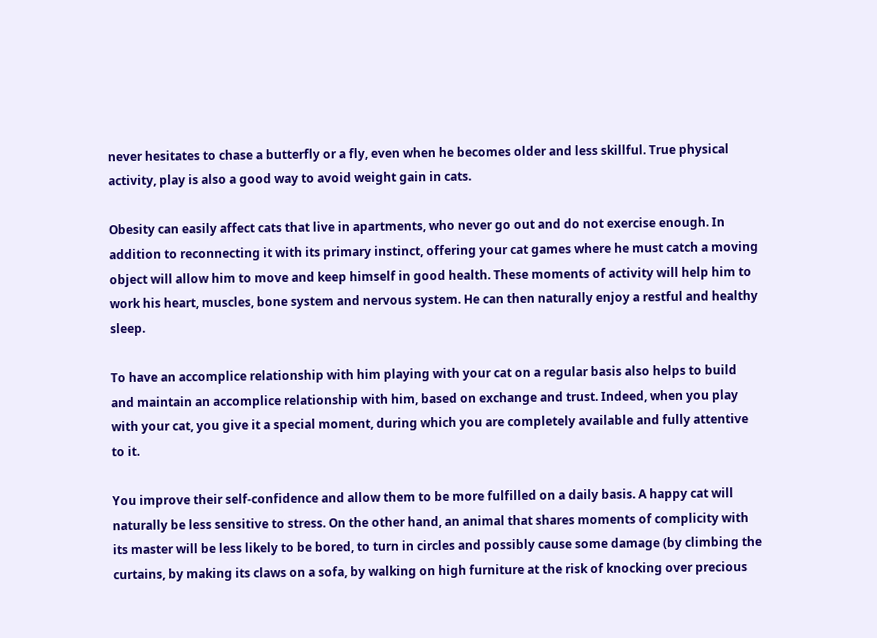never hesitates to chase a butterfly or a fly, even when he becomes older and less skillful. True physical activity, play is also a good way to avoid weight gain in cats.

Obesity can easily affect cats that live in apartments, who never go out and do not exercise enough. In addition to reconnecting it with its primary instinct, offering your cat games where he must catch a moving object will allow him to move and keep himself in good health. These moments of activity will help him to work his heart, muscles, bone system and nervous system. He can then naturally enjoy a restful and healthy sleep.

To have an accomplice relationship with him playing with your cat on a regular basis also helps to build and maintain an accomplice relationship with him, based on exchange and trust. Indeed, when you play with your cat, you give it a special moment, during which you are completely available and fully attentive to it.

You improve their self-confidence and allow them to be more fulfilled on a daily basis. A happy cat will naturally be less sensitive to stress. On the other hand, an animal that shares moments of complicity with its master will be less likely to be bored, to turn in circles and possibly cause some damage (by climbing the curtains, by making its claws on a sofa, by walking on high furniture at the risk of knocking over precious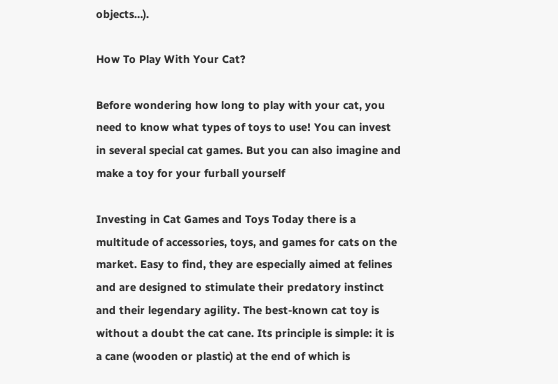objects…).

How To Play With Your Cat?

Before wondering how long to play with your cat, you need to know what types of toys to use! You can invest in several special cat games. But you can also imagine and make a toy for your furball yourself

Investing in Cat Games and Toys Today there is a multitude of accessories, toys, and games for cats on the market. Easy to find, they are especially aimed at felines and are designed to stimulate their predatory instinct and their legendary agility. The best-known cat toy is without a doubt the cat cane. Its principle is simple: it is a cane (wooden or plastic) at the end of which is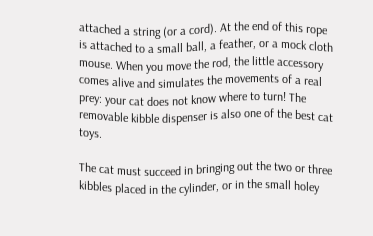attached a string (or a cord). At the end of this rope is attached to a small ball, a feather, or a mock cloth mouse. When you move the rod, the little accessory comes alive and simulates the movements of a real prey: your cat does not know where to turn! The removable kibble dispenser is also one of the best cat toys.

The cat must succeed in bringing out the two or three kibbles placed in the cylinder, or in the small holey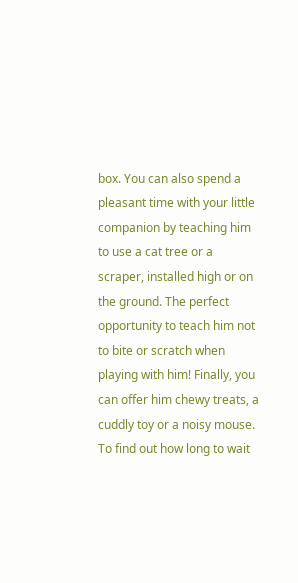box. You can also spend a pleasant time with your little companion by teaching him to use a cat tree or a scraper, installed high or on the ground. The perfect opportunity to teach him not to bite or scratch when playing with him! Finally, you can offer him chewy treats, a cuddly toy or a noisy mouse. To find out how long to wait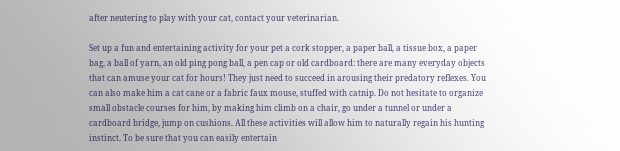after neutering to play with your cat, contact your veterinarian.

Set up a fun and entertaining activity for your pet a cork stopper, a paper ball, a tissue box, a paper bag, a ball of yarn, an old ping pong ball, a pen cap or old cardboard: there are many everyday objects that can amuse your cat for hours! They just need to succeed in arousing their predatory reflexes. You can also make him a cat cane or a fabric faux mouse, stuffed with catnip. Do not hesitate to organize small obstacle courses for him, by making him climb on a chair, go under a tunnel or under a cardboard bridge, jump on cushions. All these activities will allow him to naturally regain his hunting instinct. To be sure that you can easily entertain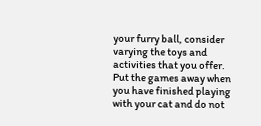your furry ball, consider varying the toys and activities that you offer. Put the games away when you have finished playing with your cat and do not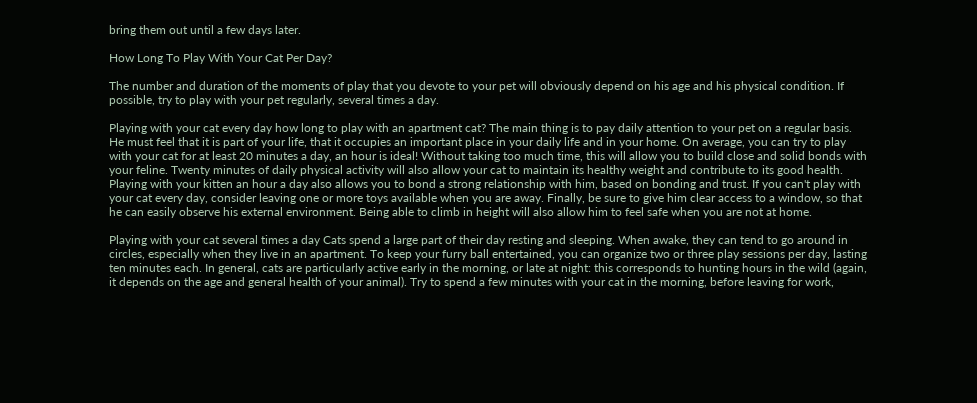bring them out until a few days later.

How Long To Play With Your Cat Per Day?

The number and duration of the moments of play that you devote to your pet will obviously depend on his age and his physical condition. If possible, try to play with your pet regularly, several times a day.

Playing with your cat every day how long to play with an apartment cat? The main thing is to pay daily attention to your pet on a regular basis. He must feel that it is part of your life, that it occupies an important place in your daily life and in your home. On average, you can try to play with your cat for at least 20 minutes a day, an hour is ideal! Without taking too much time, this will allow you to build close and solid bonds with your feline. Twenty minutes of daily physical activity will also allow your cat to maintain its healthy weight and contribute to its good health. Playing with your kitten an hour a day also allows you to bond a strong relationship with him, based on bonding and trust. If you can't play with your cat every day, consider leaving one or more toys available when you are away. Finally, be sure to give him clear access to a window, so that he can easily observe his external environment. Being able to climb in height will also allow him to feel safe when you are not at home.

Playing with your cat several times a day Cats spend a large part of their day resting and sleeping. When awake, they can tend to go around in circles, especially when they live in an apartment. To keep your furry ball entertained, you can organize two or three play sessions per day, lasting ten minutes each. In general, cats are particularly active early in the morning, or late at night: this corresponds to hunting hours in the wild (again, it depends on the age and general health of your animal). Try to spend a few minutes with your cat in the morning, before leaving for work,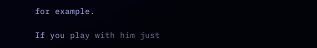for example.

If you play with him just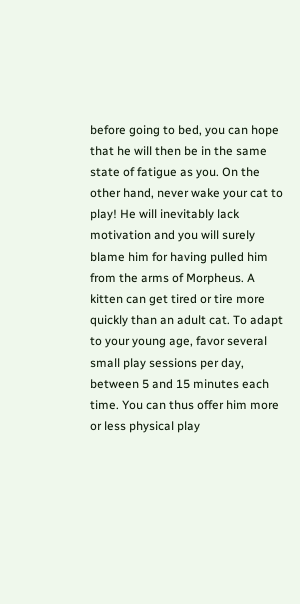before going to bed, you can hope that he will then be in the same state of fatigue as you. On the other hand, never wake your cat to play! He will inevitably lack motivation and you will surely blame him for having pulled him from the arms of Morpheus. A kitten can get tired or tire more quickly than an adult cat. To adapt to your young age, favor several small play sessions per day, between 5 and 15 minutes each time. You can thus offer him more or less physical play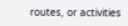routes, or activities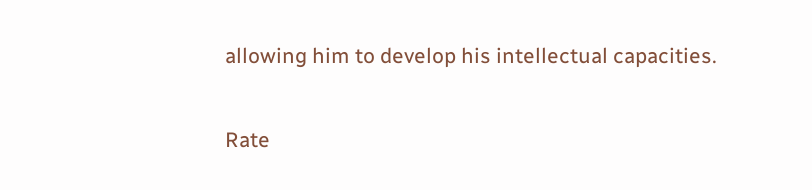allowing him to develop his intellectual capacities.

Rate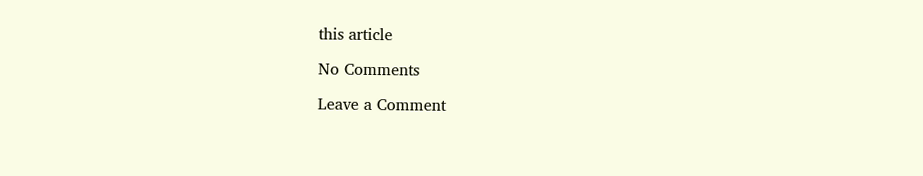this article

No Comments

Leave a Comment